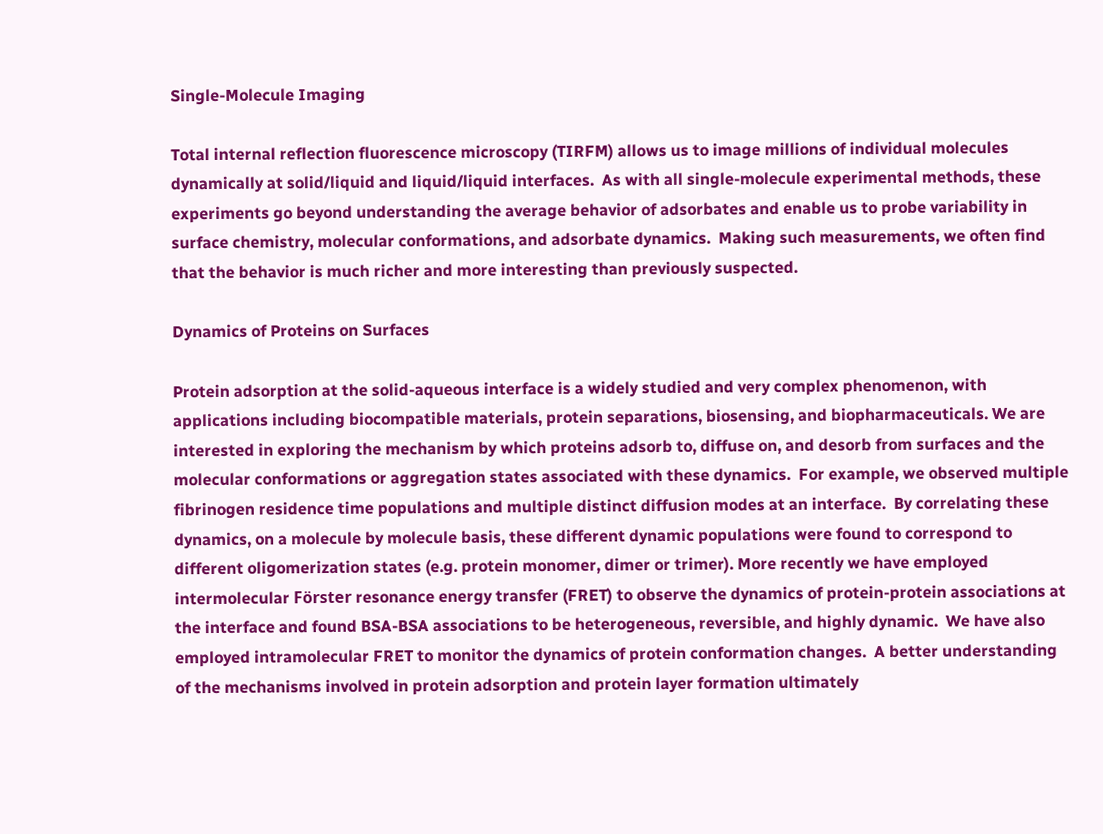Single-Molecule Imaging

Total internal reflection fluorescence microscopy (TIRFM) allows us to image millions of individual molecules dynamically at solid/liquid and liquid/liquid interfaces.  As with all single-molecule experimental methods, these experiments go beyond understanding the average behavior of adsorbates and enable us to probe variability in surface chemistry, molecular conformations, and adsorbate dynamics.  Making such measurements, we often find that the behavior is much richer and more interesting than previously suspected.

Dynamics of Proteins on Surfaces

Protein adsorption at the solid-aqueous interface is a widely studied and very complex phenomenon, with applications including biocompatible materials, protein separations, biosensing, and biopharmaceuticals. We are interested in exploring the mechanism by which proteins adsorb to, diffuse on, and desorb from surfaces and the molecular conformations or aggregation states associated with these dynamics.  For example, we observed multiple fibrinogen residence time populations and multiple distinct diffusion modes at an interface.  By correlating these dynamics, on a molecule by molecule basis, these different dynamic populations were found to correspond to different oligomerization states (e.g. protein monomer, dimer or trimer). More recently we have employed intermolecular Förster resonance energy transfer (FRET) to observe the dynamics of protein-protein associations at the interface and found BSA-BSA associations to be heterogeneous, reversible, and highly dynamic.  We have also employed intramolecular FRET to monitor the dynamics of protein conformation changes.  A better understanding of the mechanisms involved in protein adsorption and protein layer formation ultimately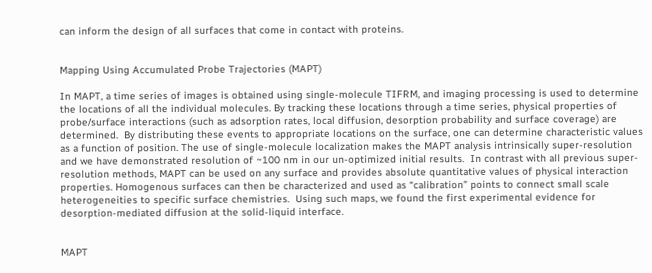can inform the design of all surfaces that come in contact with proteins.


Mapping Using Accumulated Probe Trajectories (MAPT)

In MAPT, a time series of images is obtained using single-molecule TIFRM, and imaging processing is used to determine the locations of all the individual molecules. By tracking these locations through a time series, physical properties of probe/surface interactions (such as adsorption rates, local diffusion, desorption probability and surface coverage) are determined.  By distributing these events to appropriate locations on the surface, one can determine characteristic values as a function of position. The use of single-molecule localization makes the MAPT analysis intrinsically super-resolution and we have demonstrated resolution of ~100 nm in our un-optimized initial results.  In contrast with all previous super-resolution methods, MAPT can be used on any surface and provides absolute quantitative values of physical interaction properties. Homogenous surfaces can then be characterized and used as “calibration” points to connect small scale heterogeneities to specific surface chemistries.  Using such maps, we found the first experimental evidence for desorption-mediated diffusion at the solid-liquid interface.


MAPT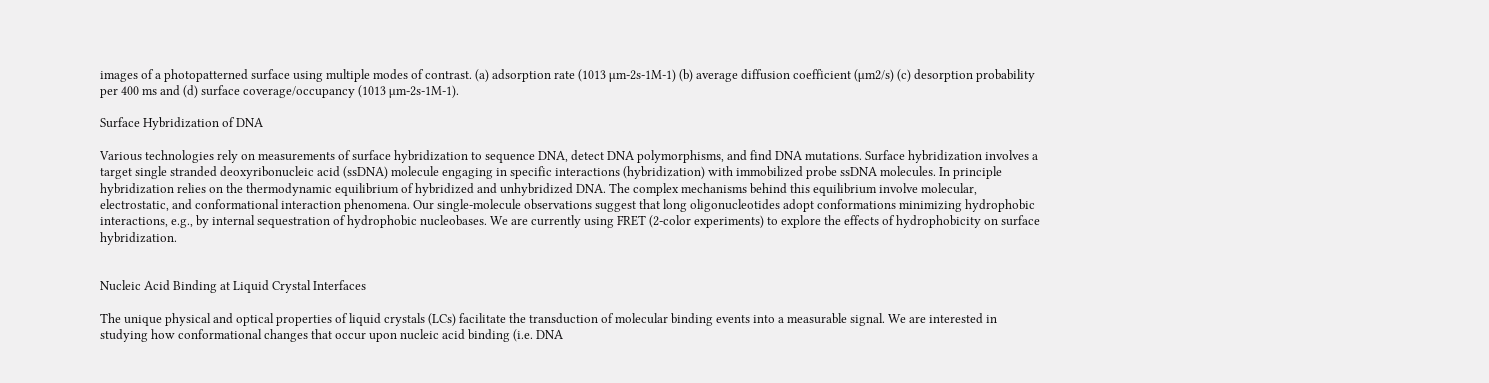images of a photopatterned surface using multiple modes of contrast. (a) adsorption rate (1013 µm-2s-1M-1) (b) average diffusion coefficient (µm2/s) (c) desorption probability per 400 ms and (d) surface coverage/occupancy (1013 µm-2s-1M-1).

Surface Hybridization of DNA

Various technologies rely on measurements of surface hybridization to sequence DNA, detect DNA polymorphisms, and find DNA mutations. Surface hybridization involves a target single stranded deoxyribonucleic acid (ssDNA) molecule engaging in specific interactions (hybridization) with immobilized probe ssDNA molecules. In principle hybridization relies on the thermodynamic equilibrium of hybridized and unhybridized DNA. The complex mechanisms behind this equilibrium involve molecular, electrostatic, and conformational interaction phenomena. Our single-molecule observations suggest that long oligonucleotides adopt conformations minimizing hydrophobic interactions, e.g., by internal sequestration of hydrophobic nucleobases. We are currently using FRET (2-color experiments) to explore the effects of hydrophobicity on surface hybridization.


Nucleic Acid Binding at Liquid Crystal Interfaces

The unique physical and optical properties of liquid crystals (LCs) facilitate the transduction of molecular binding events into a measurable signal. We are interested in studying how conformational changes that occur upon nucleic acid binding (i.e. DNA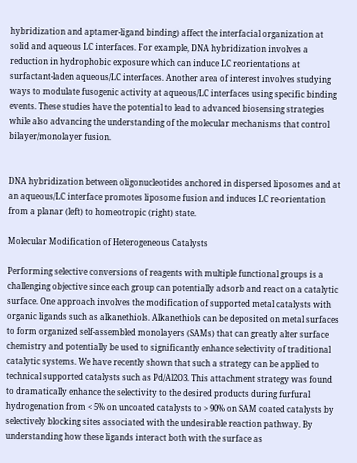hybridization and aptamer-ligand binding) affect the interfacial organization at solid and aqueous LC interfaces. For example, DNA hybridization involves a reduction in hydrophobic exposure which can induce LC reorientations at surfactant-laden aqueous/LC interfaces. Another area of interest involves studying ways to modulate fusogenic activity at aqueous/LC interfaces using specific binding events. These studies have the potential to lead to advanced biosensing strategies while also advancing the understanding of the molecular mechanisms that control bilayer/monolayer fusion.


DNA hybridization between oligonucleotides anchored in dispersed liposomes and at an aqueous/LC interface promotes liposome fusion and induces LC re-orientation from a planar (left) to homeotropic (right) state.

Molecular Modification of Heterogeneous Catalysts

Performing selective conversions of reagents with multiple functional groups is a challenging objective since each group can potentially adsorb and react on a catalytic surface. One approach involves the modification of supported metal catalysts with organic ligands such as alkanethiols. Alkanethiols can be deposited on metal surfaces to form organized self-assembled monolayers (SAMs) that can greatly alter surface chemistry and potentially be used to significantly enhance selectivity of traditional catalytic systems. We have recently shown that such a strategy can be applied to technical supported catalysts such as Pd/Al2O3. This attachment strategy was found to dramatically enhance the selectivity to the desired products during furfural hydrogenation from < 5% on uncoated catalysts to > 90% on SAM coated catalysts by selectively blocking sites associated with the undesirable reaction pathway. By understanding how these ligands interact both with the surface as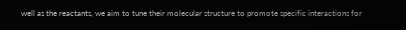well as the reactants, we aim to tune their molecular structure to promote specific interactions for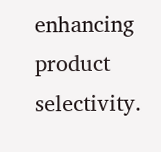enhancing product selectivity.